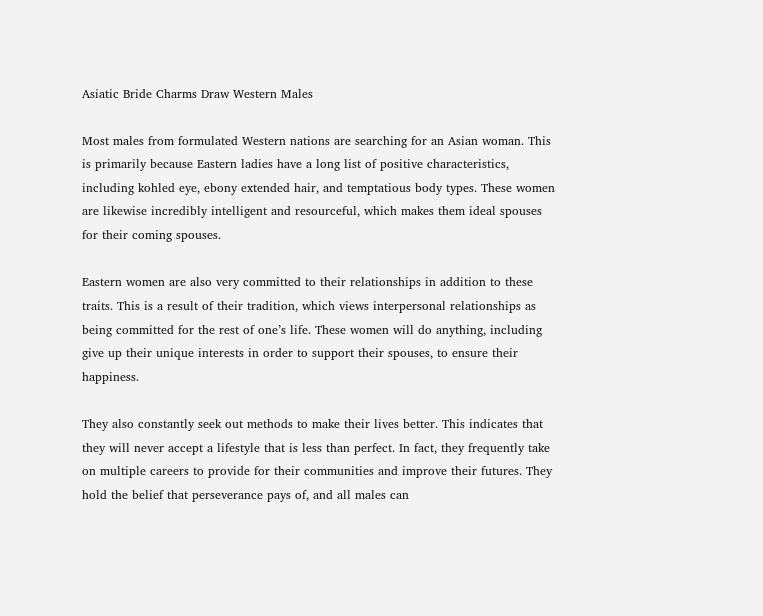Asiatic Bride Charms Draw Western Males

Most males from formulated Western nations are searching for an Asian woman. This is primarily because Eastern ladies have a long list of positive characteristics, including kohled eye, ebony extended hair, and temptatious body types. These women are likewise incredibly intelligent and resourceful, which makes them ideal spouses for their coming spouses.

Eastern women are also very committed to their relationships in addition to these traits. This is a result of their tradition, which views interpersonal relationships as being committed for the rest of one’s life. These women will do anything, including give up their unique interests in order to support their spouses, to ensure their happiness.

They also constantly seek out methods to make their lives better. This indicates that they will never accept a lifestyle that is less than perfect. In fact, they frequently take on multiple careers to provide for their communities and improve their futures. They hold the belief that perseverance pays of, and all males can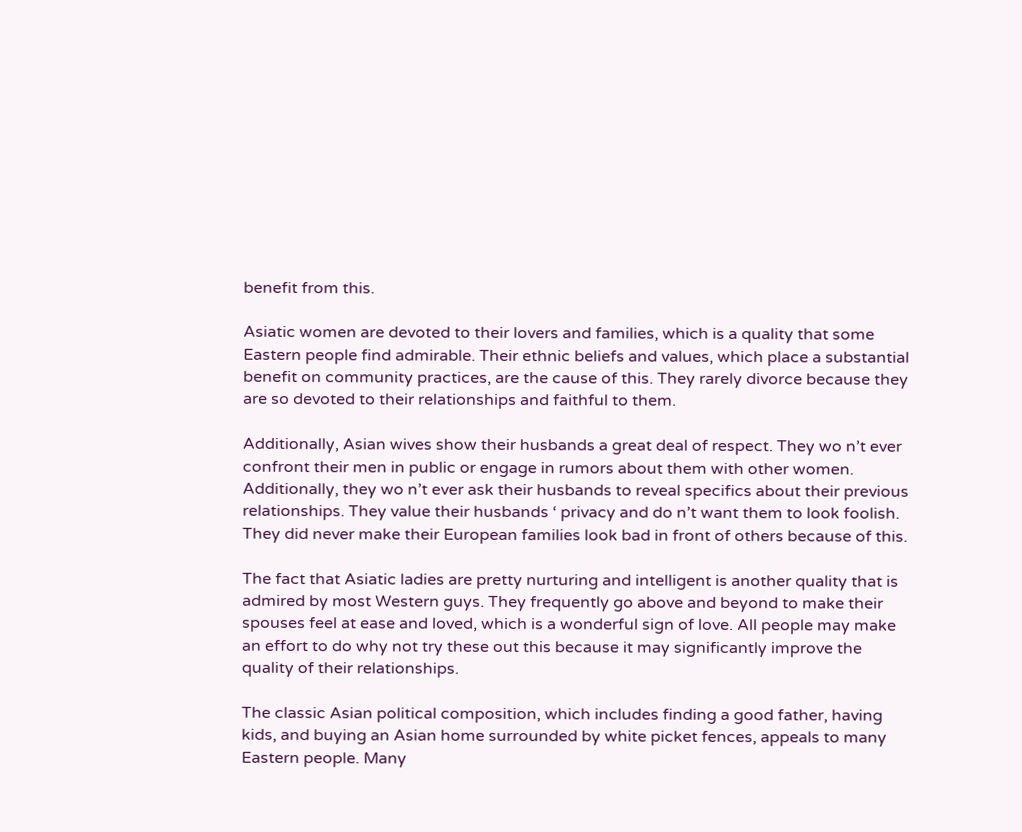benefit from this.

Asiatic women are devoted to their lovers and families, which is a quality that some Eastern people find admirable. Their ethnic beliefs and values, which place a substantial benefit on community practices, are the cause of this. They rarely divorce because they are so devoted to their relationships and faithful to them.

Additionally, Asian wives show their husbands a great deal of respect. They wo n’t ever confront their men in public or engage in rumors about them with other women. Additionally, they wo n’t ever ask their husbands to reveal specifics about their previous relationships. They value their husbands ‘ privacy and do n’t want them to look foolish. They did never make their European families look bad in front of others because of this.

The fact that Asiatic ladies are pretty nurturing and intelligent is another quality that is admired by most Western guys. They frequently go above and beyond to make their spouses feel at ease and loved, which is a wonderful sign of love. All people may make an effort to do why not try these out this because it may significantly improve the quality of their relationships.

The classic Asian political composition, which includes finding a good father, having kids, and buying an Asian home surrounded by white picket fences, appeals to many Eastern people. Many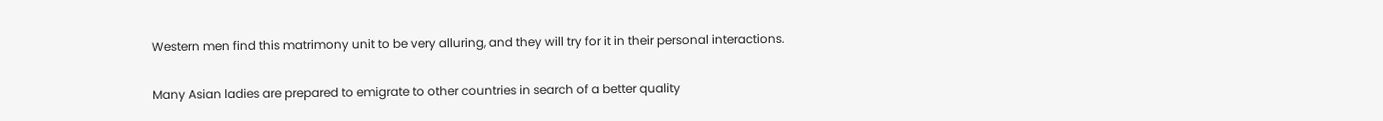Western men find this matrimony unit to be very alluring, and they will try for it in their personal interactions.

Many Asian ladies are prepared to emigrate to other countries in search of a better quality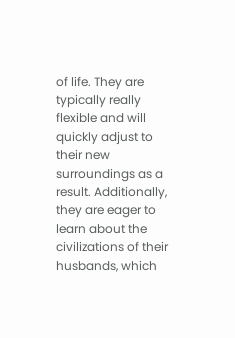of life. They are typically really flexible and will quickly adjust to their new surroundings as a result. Additionally, they are eager to learn about the civilizations of their husbands, which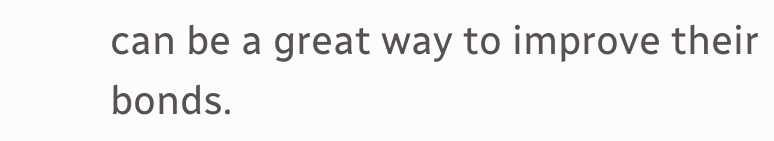can be a great way to improve their bonds.